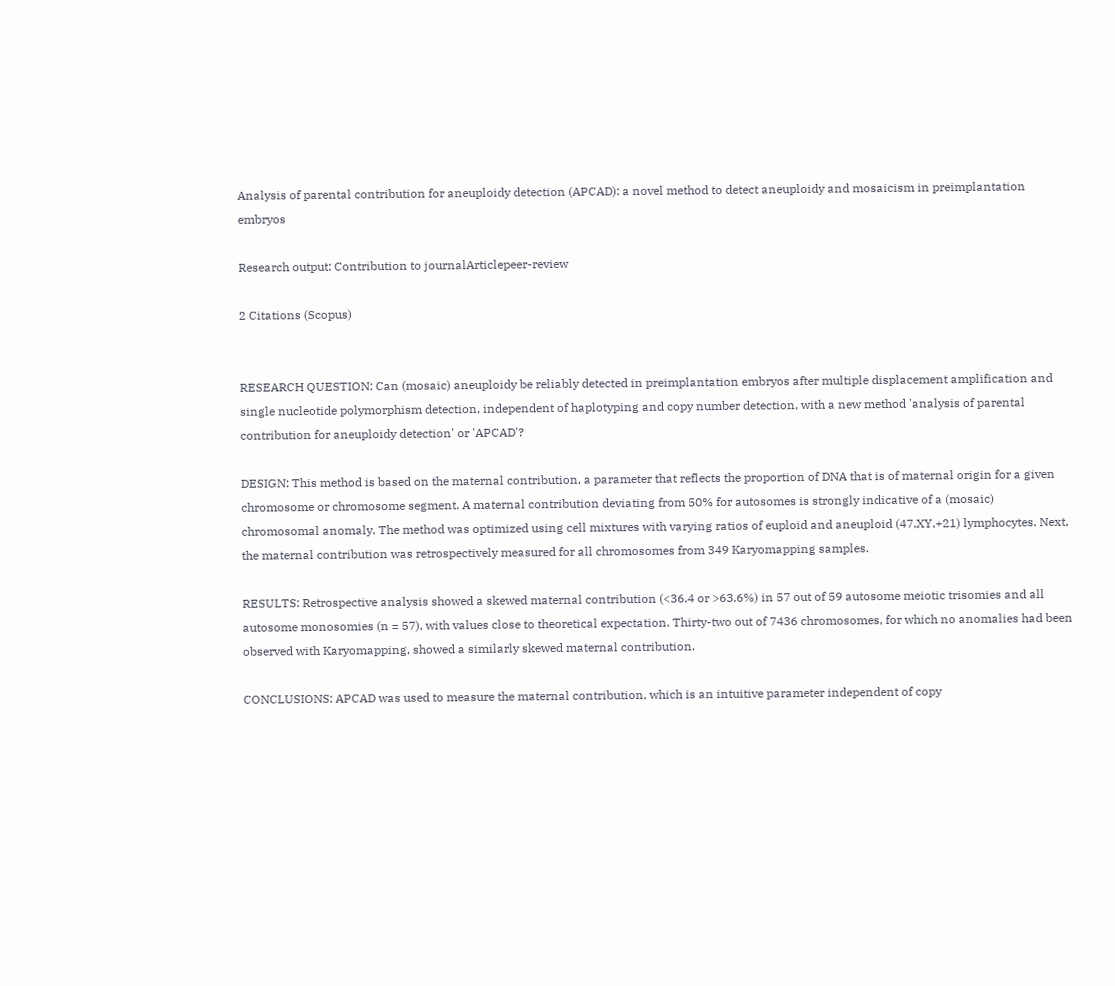Analysis of parental contribution for aneuploidy detection (APCAD): a novel method to detect aneuploidy and mosaicism in preimplantation embryos

Research output: Contribution to journalArticlepeer-review

2 Citations (Scopus)


RESEARCH QUESTION: Can (mosaic) aneuploidy be reliably detected in preimplantation embryos after multiple displacement amplification and single nucleotide polymorphism detection, independent of haplotyping and copy number detection, with a new method 'analysis of parental contribution for aneuploidy detection' or 'APCAD'?

DESIGN: This method is based on the maternal contribution, a parameter that reflects the proportion of DNA that is of maternal origin for a given chromosome or chromosome segment. A maternal contribution deviating from 50% for autosomes is strongly indicative of a (mosaic) chromosomal anomaly. The method was optimized using cell mixtures with varying ratios of euploid and aneuploid (47,XY,+21) lymphocytes. Next, the maternal contribution was retrospectively measured for all chromosomes from 349 Karyomapping samples.

RESULTS: Retrospective analysis showed a skewed maternal contribution (<36.4 or >63.6%) in 57 out of 59 autosome meiotic trisomies and all autosome monosomies (n = 57), with values close to theoretical expectation. Thirty-two out of 7436 chromosomes, for which no anomalies had been observed with Karyomapping, showed a similarly skewed maternal contribution.

CONCLUSIONS: APCAD was used to measure the maternal contribution, which is an intuitive parameter independent of copy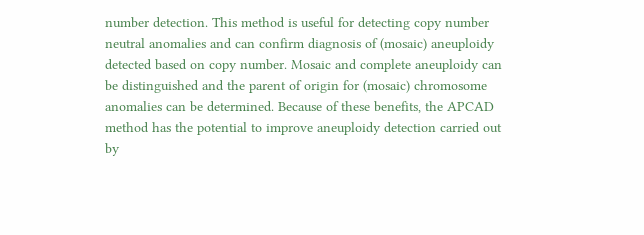number detection. This method is useful for detecting copy number neutral anomalies and can confirm diagnosis of (mosaic) aneuploidy detected based on copy number. Mosaic and complete aneuploidy can be distinguished and the parent of origin for (mosaic) chromosome anomalies can be determined. Because of these benefits, the APCAD method has the potential to improve aneuploidy detection carried out by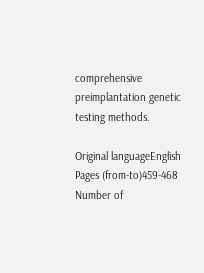comprehensive preimplantation genetic testing methods.

Original languageEnglish
Pages (from-to)459-468
Number of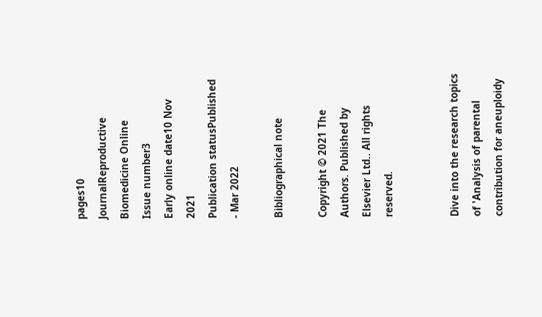pages10
JournalReproductive Biomedicine Online
Issue number3
Early online date10 Nov 2021
Publication statusPublished - Mar 2022

Bibliographical note

Copyright © 2021 The Authors. Published by Elsevier Ltd.. All rights reserved.


Dive into the research topics of 'Analysis of parental contribution for aneuploidy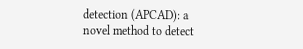detection (APCAD): a novel method to detect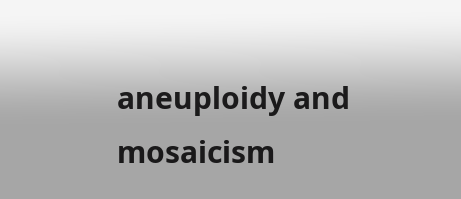aneuploidy and mosaicism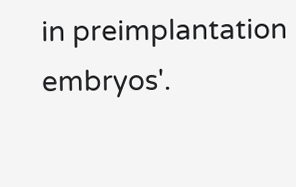in preimplantation embryos'.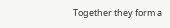Together they form a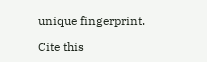unique fingerprint.

Cite this